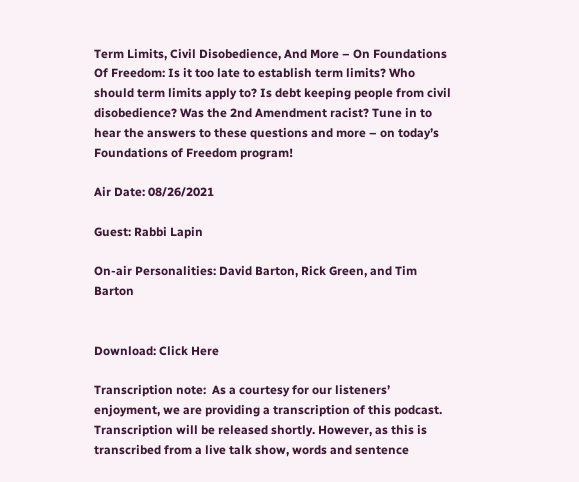Term Limits, Civil Disobedience, And More – On Foundations Of Freedom: Is it too late to establish term limits? Who should term limits apply to? Is debt keeping people from civil disobedience? Was the 2nd Amendment racist? Tune in to hear the answers to these questions and more – on today’s Foundations of Freedom program!

Air Date: 08/26/2021

Guest: Rabbi Lapin

On-air Personalities: David Barton, Rick Green, and Tim Barton


Download: Click Here

Transcription note:  As a courtesy for our listeners’ enjoyment, we are providing a transcription of this podcast. Transcription will be released shortly. However, as this is transcribed from a live talk show, words and sentence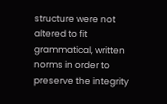structure were not altered to fit grammatical, written norms in order to preserve the integrity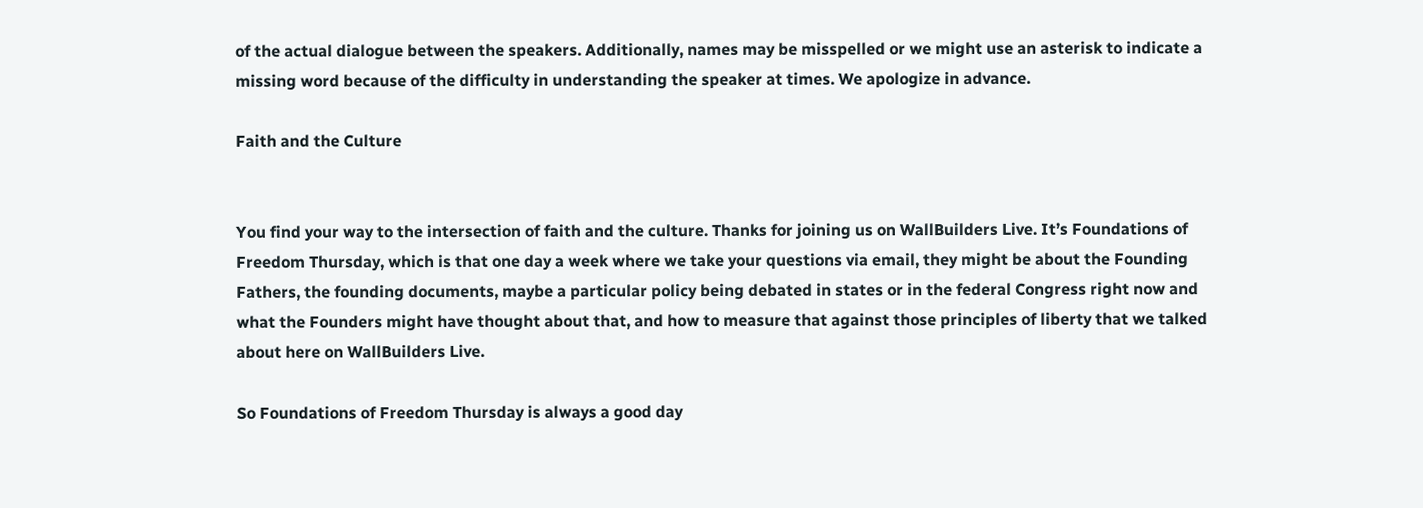of the actual dialogue between the speakers. Additionally, names may be misspelled or we might use an asterisk to indicate a missing word because of the difficulty in understanding the speaker at times. We apologize in advance.

Faith and the Culture


You find your way to the intersection of faith and the culture. Thanks for joining us on WallBuilders Live. It’s Foundations of Freedom Thursday, which is that one day a week where we take your questions via email, they might be about the Founding Fathers, the founding documents, maybe a particular policy being debated in states or in the federal Congress right now and what the Founders might have thought about that, and how to measure that against those principles of liberty that we talked about here on WallBuilders Live.

So Foundations of Freedom Thursday is always a good day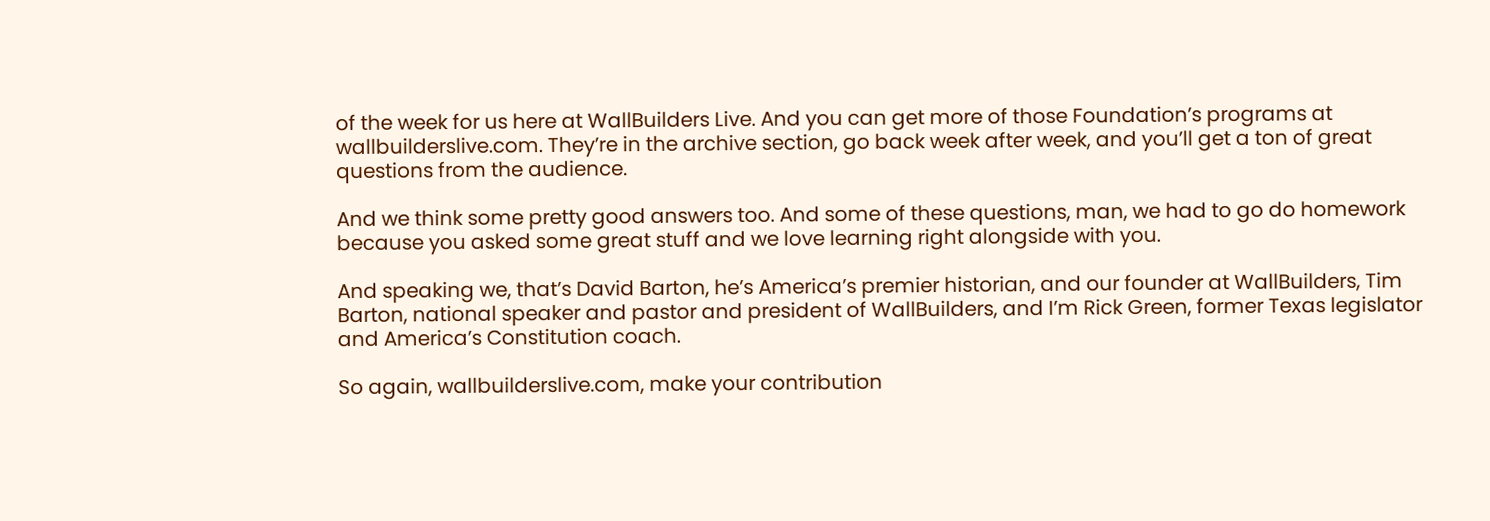of the week for us here at WallBuilders Live. And you can get more of those Foundation’s programs at wallbuilderslive.com. They’re in the archive section, go back week after week, and you’ll get a ton of great questions from the audience.

And we think some pretty good answers too. And some of these questions, man, we had to go do homework because you asked some great stuff and we love learning right alongside with you.

And speaking we, that’s David Barton, he’s America’s premier historian, and our founder at WallBuilders, Tim Barton, national speaker and pastor and president of WallBuilders, and I’m Rick Green, former Texas legislator and America’s Constitution coach.

So again, wallbuilderslive.com, make your contribution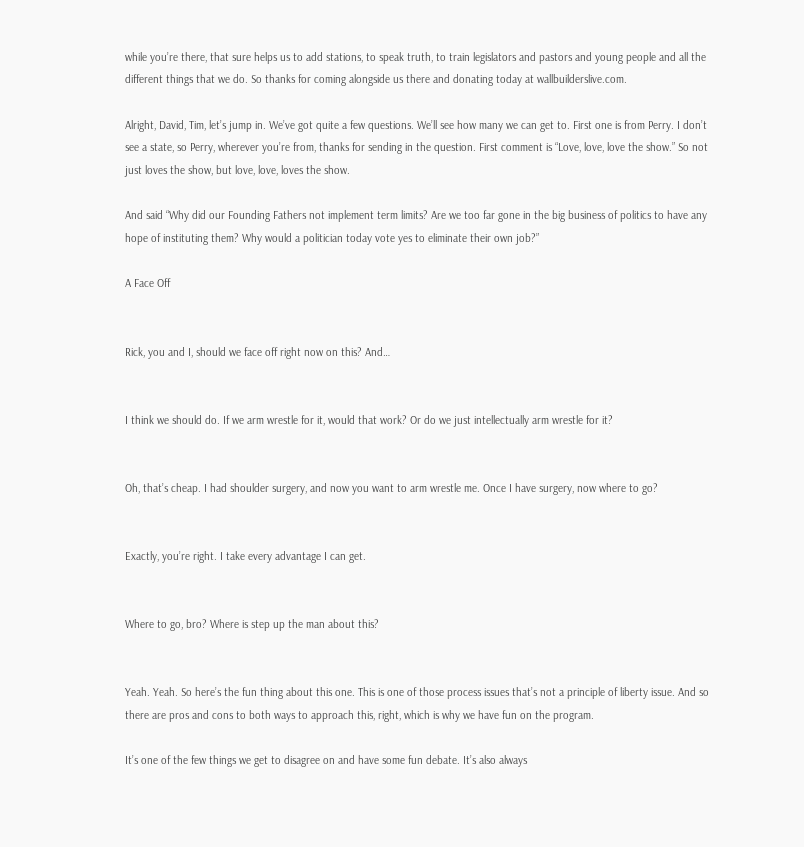while you’re there, that sure helps us to add stations, to speak truth, to train legislators and pastors and young people and all the different things that we do. So thanks for coming alongside us there and donating today at wallbuilderslive.com.

Alright, David, Tim, let’s jump in. We’ve got quite a few questions. We’ll see how many we can get to. First one is from Perry. I don’t see a state, so Perry, wherever you’re from, thanks for sending in the question. First comment is “Love, love, love the show.” So not just loves the show, but love, love, loves the show.

And said “Why did our Founding Fathers not implement term limits? Are we too far gone in the big business of politics to have any hope of instituting them? Why would a politician today vote yes to eliminate their own job?”

A Face Off


Rick, you and I, should we face off right now on this? And…


I think we should do. If we arm wrestle for it, would that work? Or do we just intellectually arm wrestle for it?


Oh, that’s cheap. I had shoulder surgery, and now you want to arm wrestle me. Once I have surgery, now where to go?


Exactly, you’re right. I take every advantage I can get.


Where to go, bro? Where is step up the man about this?


Yeah. Yeah. So here’s the fun thing about this one. This is one of those process issues that’s not a principle of liberty issue. And so there are pros and cons to both ways to approach this, right, which is why we have fun on the program.

It’s one of the few things we get to disagree on and have some fun debate. It’s also always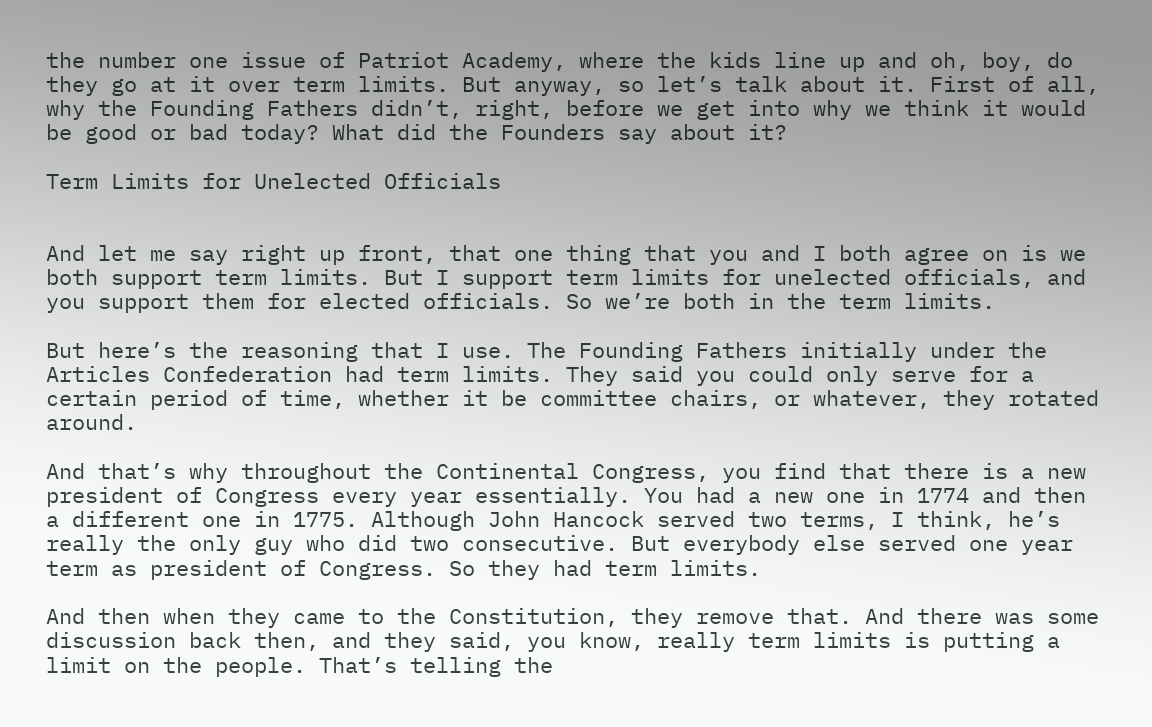the number one issue of Patriot Academy, where the kids line up and oh, boy, do they go at it over term limits. But anyway, so let’s talk about it. First of all, why the Founding Fathers didn’t, right, before we get into why we think it would be good or bad today? What did the Founders say about it?

Term Limits for Unelected Officials


And let me say right up front, that one thing that you and I both agree on is we both support term limits. But I support term limits for unelected officials, and you support them for elected officials. So we’re both in the term limits.

But here’s the reasoning that I use. The Founding Fathers initially under the Articles Confederation had term limits. They said you could only serve for a certain period of time, whether it be committee chairs, or whatever, they rotated around.

And that’s why throughout the Continental Congress, you find that there is a new president of Congress every year essentially. You had a new one in 1774 and then a different one in 1775. Although John Hancock served two terms, I think, he’s really the only guy who did two consecutive. But everybody else served one year term as president of Congress. So they had term limits.

And then when they came to the Constitution, they remove that. And there was some discussion back then, and they said, you know, really term limits is putting a limit on the people. That’s telling the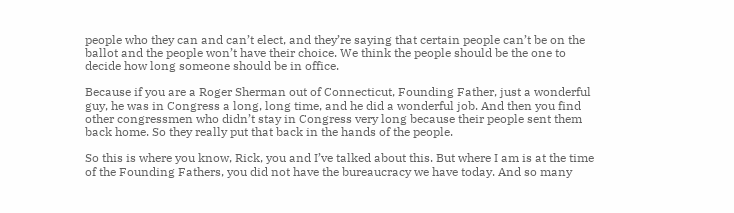people who they can and can’t elect, and they’re saying that certain people can’t be on the ballot and the people won’t have their choice. We think the people should be the one to decide how long someone should be in office.

Because if you are a Roger Sherman out of Connecticut, Founding Father, just a wonderful guy, he was in Congress a long, long time, and he did a wonderful job. And then you find other congressmen who didn’t stay in Congress very long because their people sent them back home. So they really put that back in the hands of the people.

So this is where you know, Rick, you and I’ve talked about this. But where I am is at the time of the Founding Fathers, you did not have the bureaucracy we have today. And so many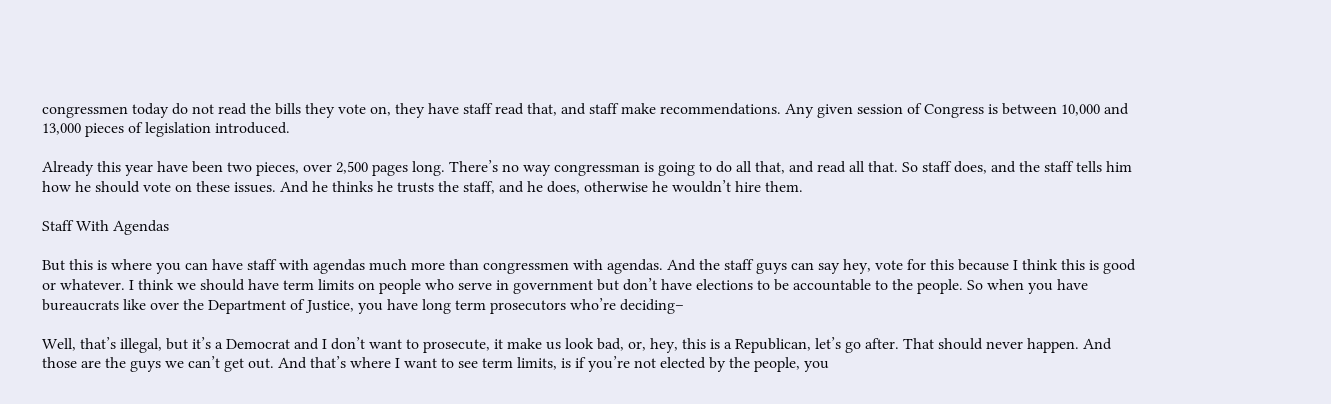congressmen today do not read the bills they vote on, they have staff read that, and staff make recommendations. Any given session of Congress is between 10,000 and 13,000 pieces of legislation introduced.

Already this year have been two pieces, over 2,500 pages long. There’s no way congressman is going to do all that, and read all that. So staff does, and the staff tells him how he should vote on these issues. And he thinks he trusts the staff, and he does, otherwise he wouldn’t hire them.

Staff With Agendas

But this is where you can have staff with agendas much more than congressmen with agendas. And the staff guys can say hey, vote for this because I think this is good or whatever. I think we should have term limits on people who serve in government but don’t have elections to be accountable to the people. So when you have bureaucrats like over the Department of Justice, you have long term prosecutors who’re deciding–

Well, that’s illegal, but it’s a Democrat and I don’t want to prosecute, it make us look bad, or, hey, this is a Republican, let’s go after. That should never happen. And those are the guys we can’t get out. And that’s where I want to see term limits, is if you’re not elected by the people, you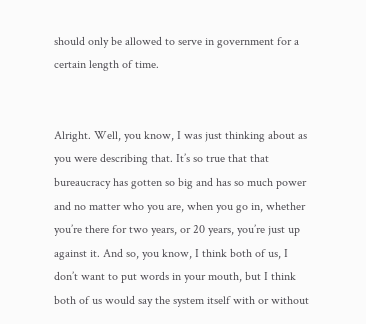should only be allowed to serve in government for a certain length of time.


Alright. Well, you know, I was just thinking about as you were describing that. It’s so true that that bureaucracy has gotten so big and has so much power and no matter who you are, when you go in, whether you’re there for two years, or 20 years, you’re just up against it. And so, you know, I think both of us, I don’t want to put words in your mouth, but I think both of us would say the system itself with or without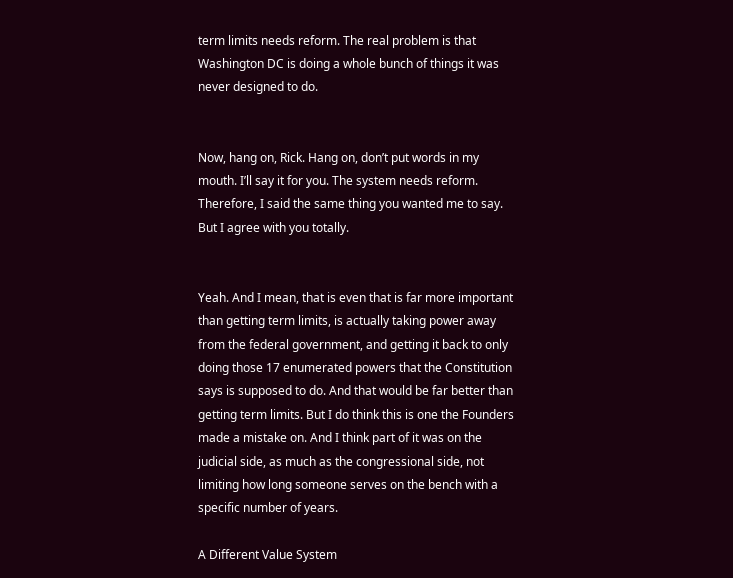term limits needs reform. The real problem is that Washington DC is doing a whole bunch of things it was never designed to do.


Now, hang on, Rick. Hang on, don’t put words in my mouth. I’ll say it for you. The system needs reform. Therefore, I said the same thing you wanted me to say. But I agree with you totally.


Yeah. And I mean, that is even that is far more important than getting term limits, is actually taking power away from the federal government, and getting it back to only doing those 17 enumerated powers that the Constitution says is supposed to do. And that would be far better than getting term limits. But I do think this is one the Founders made a mistake on. And I think part of it was on the judicial side, as much as the congressional side, not limiting how long someone serves on the bench with a specific number of years.

A Different Value System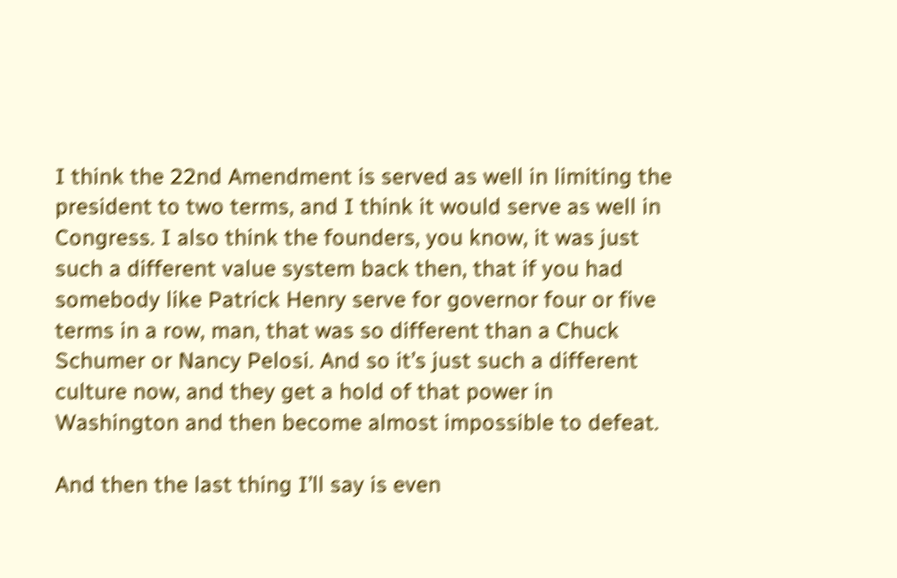I think the 22nd Amendment is served as well in limiting the president to two terms, and I think it would serve as well in Congress. I also think the founders, you know, it was just such a different value system back then, that if you had somebody like Patrick Henry serve for governor four or five terms in a row, man, that was so different than a Chuck Schumer or Nancy Pelosi. And so it’s just such a different culture now, and they get a hold of that power in Washington and then become almost impossible to defeat.

And then the last thing I’ll say is even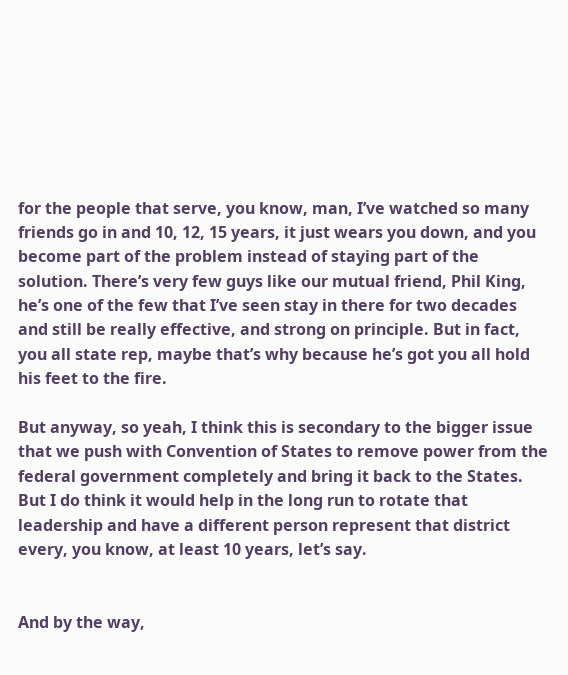for the people that serve, you know, man, I’ve watched so many friends go in and 10, 12, 15 years, it just wears you down, and you become part of the problem instead of staying part of the solution. There’s very few guys like our mutual friend, Phil King, he’s one of the few that I’ve seen stay in there for two decades and still be really effective, and strong on principle. But in fact, you all state rep, maybe that’s why because he’s got you all hold his feet to the fire.

But anyway, so yeah, I think this is secondary to the bigger issue that we push with Convention of States to remove power from the federal government completely and bring it back to the States. But I do think it would help in the long run to rotate that leadership and have a different person represent that district every, you know, at least 10 years, let’s say.


And by the way,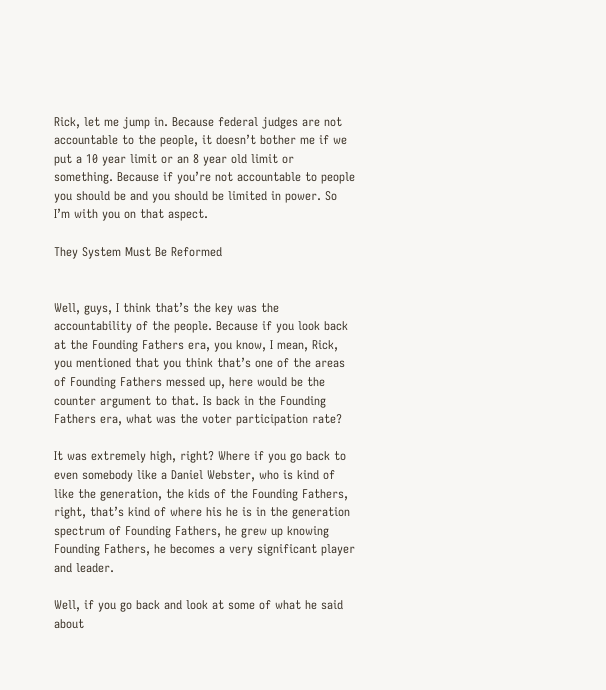Rick, let me jump in. Because federal judges are not accountable to the people, it doesn’t bother me if we put a 10 year limit or an 8 year old limit or something. Because if you’re not accountable to people you should be and you should be limited in power. So I’m with you on that aspect.

They System Must Be Reformed


Well, guys, I think that’s the key was the accountability of the people. Because if you look back at the Founding Fathers era, you know, I mean, Rick, you mentioned that you think that’s one of the areas of Founding Fathers messed up, here would be the counter argument to that. Is back in the Founding Fathers era, what was the voter participation rate?

It was extremely high, right? Where if you go back to even somebody like a Daniel Webster, who is kind of like the generation, the kids of the Founding Fathers, right, that’s kind of where his he is in the generation spectrum of Founding Fathers, he grew up knowing Founding Fathers, he becomes a very significant player and leader.

Well, if you go back and look at some of what he said about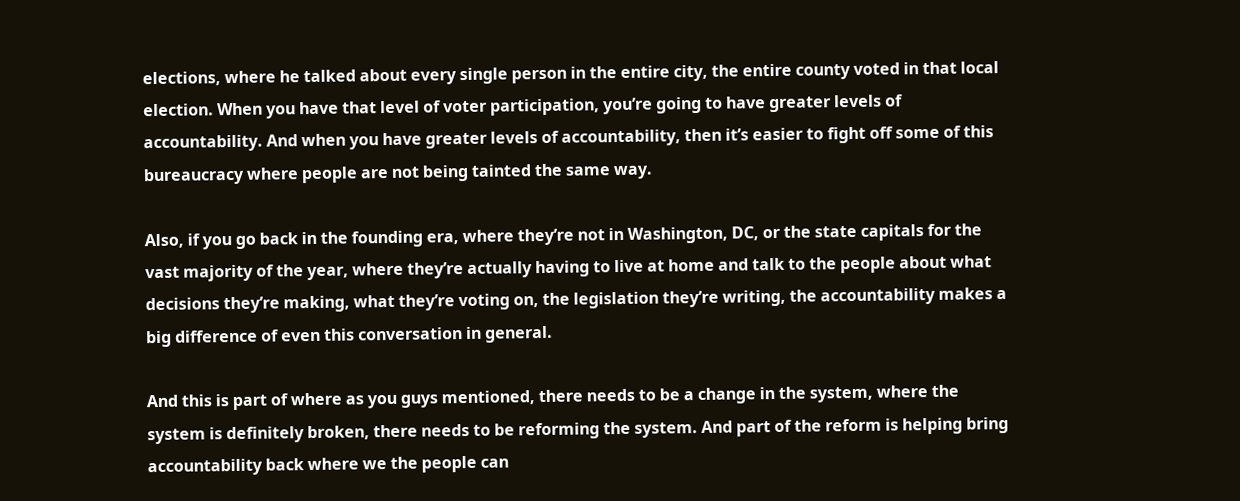elections, where he talked about every single person in the entire city, the entire county voted in that local election. When you have that level of voter participation, you’re going to have greater levels of accountability. And when you have greater levels of accountability, then it’s easier to fight off some of this bureaucracy where people are not being tainted the same way.

Also, if you go back in the founding era, where they’re not in Washington, DC, or the state capitals for the vast majority of the year, where they’re actually having to live at home and talk to the people about what decisions they’re making, what they’re voting on, the legislation they’re writing, the accountability makes a big difference of even this conversation in general.

And this is part of where as you guys mentioned, there needs to be a change in the system, where the system is definitely broken, there needs to be reforming the system. And part of the reform is helping bring accountability back where we the people can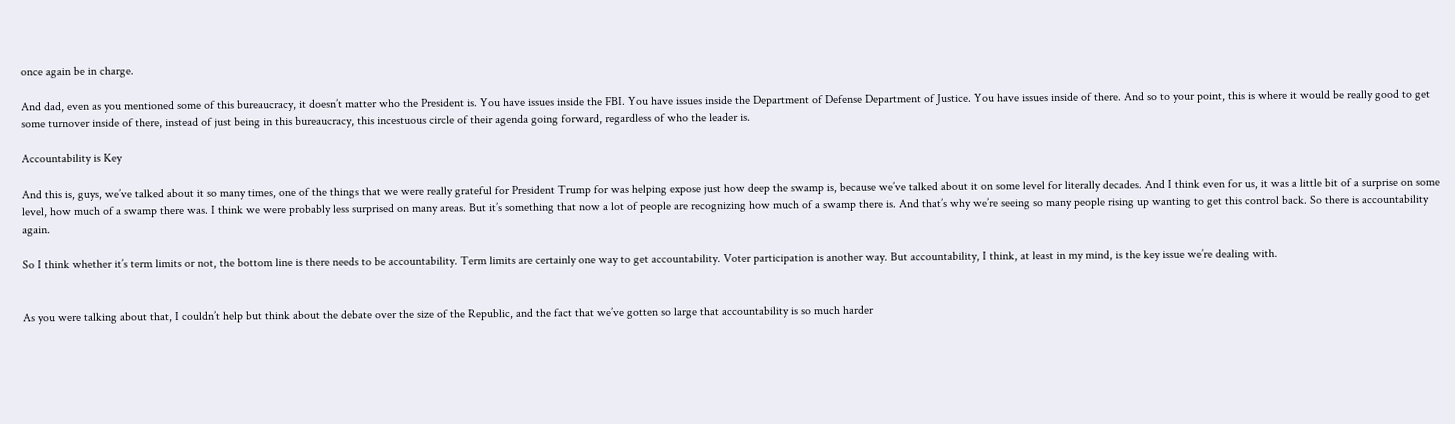once again be in charge.

And dad, even as you mentioned some of this bureaucracy, it doesn’t matter who the President is. You have issues inside the FBI. You have issues inside the Department of Defense Department of Justice. You have issues inside of there. And so to your point, this is where it would be really good to get some turnover inside of there, instead of just being in this bureaucracy, this incestuous circle of their agenda going forward, regardless of who the leader is.

Accountability is Key

And this is, guys, we’ve talked about it so many times, one of the things that we were really grateful for President Trump for was helping expose just how deep the swamp is, because we’ve talked about it on some level for literally decades. And I think even for us, it was a little bit of a surprise on some level, how much of a swamp there was. I think we were probably less surprised on many areas. But it’s something that now a lot of people are recognizing how much of a swamp there is. And that’s why we’re seeing so many people rising up wanting to get this control back. So there is accountability again.

So I think whether it’s term limits or not, the bottom line is there needs to be accountability. Term limits are certainly one way to get accountability. Voter participation is another way. But accountability, I think, at least in my mind, is the key issue we’re dealing with.


As you were talking about that, I couldn’t help but think about the debate over the size of the Republic, and the fact that we’ve gotten so large that accountability is so much harder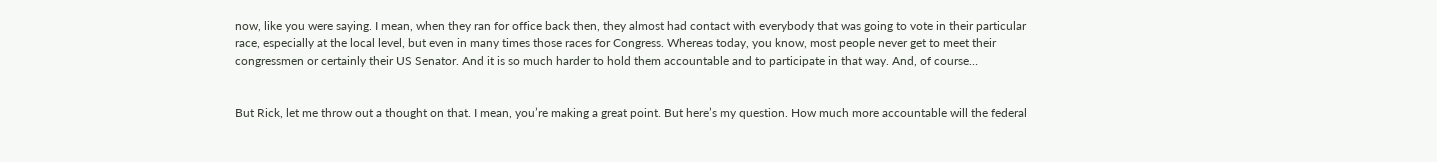now, like you were saying. I mean, when they ran for office back then, they almost had contact with everybody that was going to vote in their particular race, especially at the local level, but even in many times those races for Congress. Whereas today, you know, most people never get to meet their congressmen or certainly their US Senator. And it is so much harder to hold them accountable and to participate in that way. And, of course…


But Rick, let me throw out a thought on that. I mean, you’re making a great point. But here’s my question. How much more accountable will the federal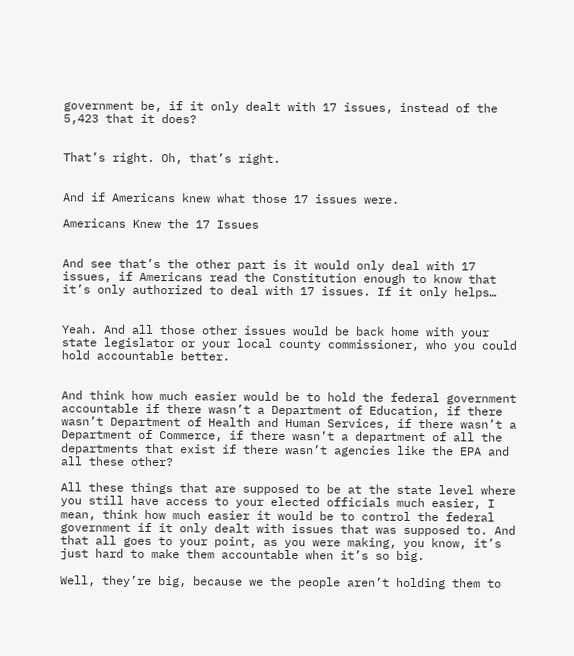government be, if it only dealt with 17 issues, instead of the 5,423 that it does?


That’s right. Oh, that’s right.


And if Americans knew what those 17 issues were.

Americans Knew the 17 Issues


And see that’s the other part is it would only deal with 17 issues, if Americans read the Constitution enough to know that it’s only authorized to deal with 17 issues. If it only helps…


Yeah. And all those other issues would be back home with your state legislator or your local county commissioner, who you could hold accountable better.


And think how much easier would be to hold the federal government accountable if there wasn’t a Department of Education, if there wasn’t Department of Health and Human Services, if there wasn’t a Department of Commerce, if there wasn’t a department of all the departments that exist if there wasn’t agencies like the EPA and all these other?

All these things that are supposed to be at the state level where you still have access to your elected officials much easier, I mean, think how much easier it would be to control the federal government if it only dealt with issues that was supposed to. And that all goes to your point, as you were making, you know, it’s just hard to make them accountable when it’s so big.

Well, they’re big, because we the people aren’t holding them to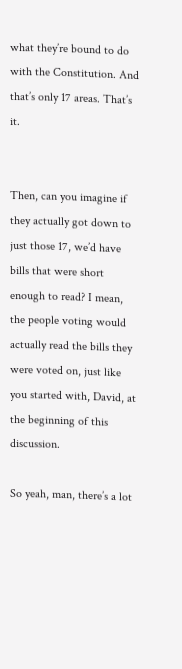what they’re bound to do with the Constitution. And that’s only 17 areas. That’s it.


Then, can you imagine if they actually got down to just those 17, we’d have bills that were short enough to read? I mean, the people voting would actually read the bills they were voted on, just like you started with, David, at the beginning of this discussion.

So yeah, man, there’s a lot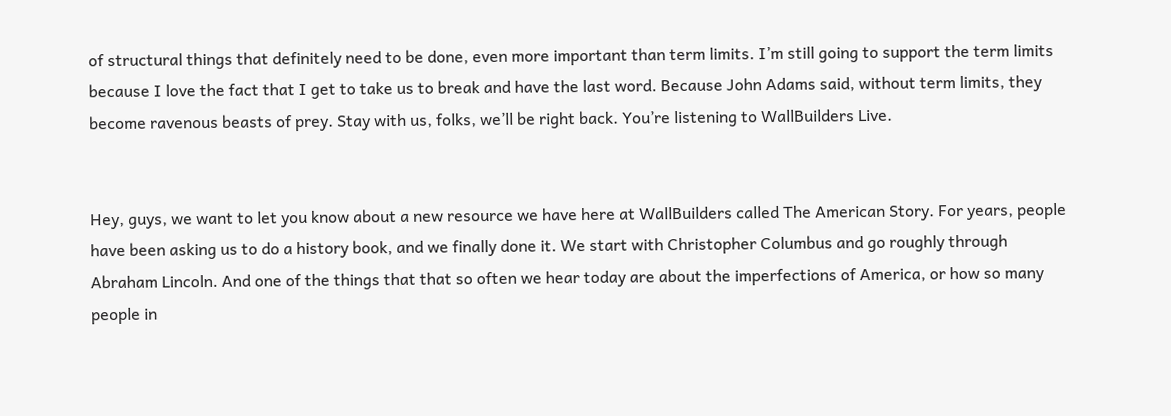of structural things that definitely need to be done, even more important than term limits. I’m still going to support the term limits because I love the fact that I get to take us to break and have the last word. Because John Adams said, without term limits, they become ravenous beasts of prey. Stay with us, folks, we’ll be right back. You’re listening to WallBuilders Live.


Hey, guys, we want to let you know about a new resource we have here at WallBuilders called The American Story. For years, people have been asking us to do a history book, and we finally done it. We start with Christopher Columbus and go roughly through Abraham Lincoln. And one of the things that that so often we hear today are about the imperfections of America, or how so many people in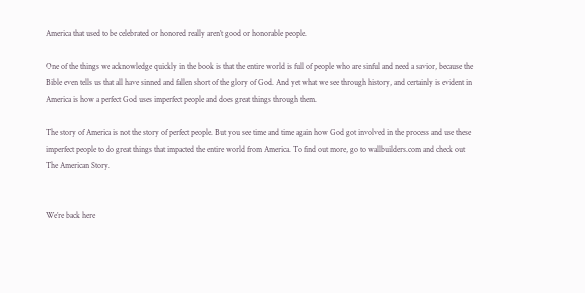America that used to be celebrated or honored really aren’t good or honorable people.

One of the things we acknowledge quickly in the book is that the entire world is full of people who are sinful and need a savior, because the Bible even tells us that all have sinned and fallen short of the glory of God. And yet what we see through history, and certainly is evident in America is how a perfect God uses imperfect people and does great things through them.

The story of America is not the story of perfect people. But you see time and time again how God got involved in the process and use these imperfect people to do great things that impacted the entire world from America. To find out more, go to wallbuilders.com and check out The American Story.


We’re back here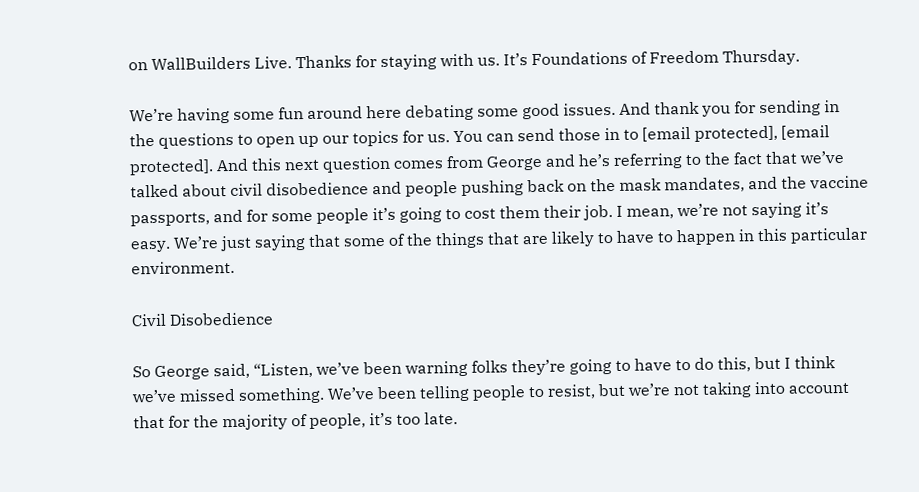on WallBuilders Live. Thanks for staying with us. It’s Foundations of Freedom Thursday.

We’re having some fun around here debating some good issues. And thank you for sending in the questions to open up our topics for us. You can send those in to [email protected], [email protected]. And this next question comes from George and he’s referring to the fact that we’ve talked about civil disobedience and people pushing back on the mask mandates, and the vaccine passports, and for some people it’s going to cost them their job. I mean, we’re not saying it’s easy. We’re just saying that some of the things that are likely to have to happen in this particular environment.

Civil Disobedience

So George said, “Listen, we’ve been warning folks they’re going to have to do this, but I think we’ve missed something. We’ve been telling people to resist, but we’re not taking into account that for the majority of people, it’s too late.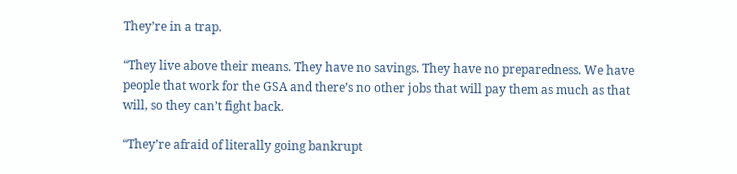They’re in a trap.

“They live above their means. They have no savings. They have no preparedness. We have people that work for the GSA and there’s no other jobs that will pay them as much as that will, so they can’t fight back.

“They’re afraid of literally going bankrupt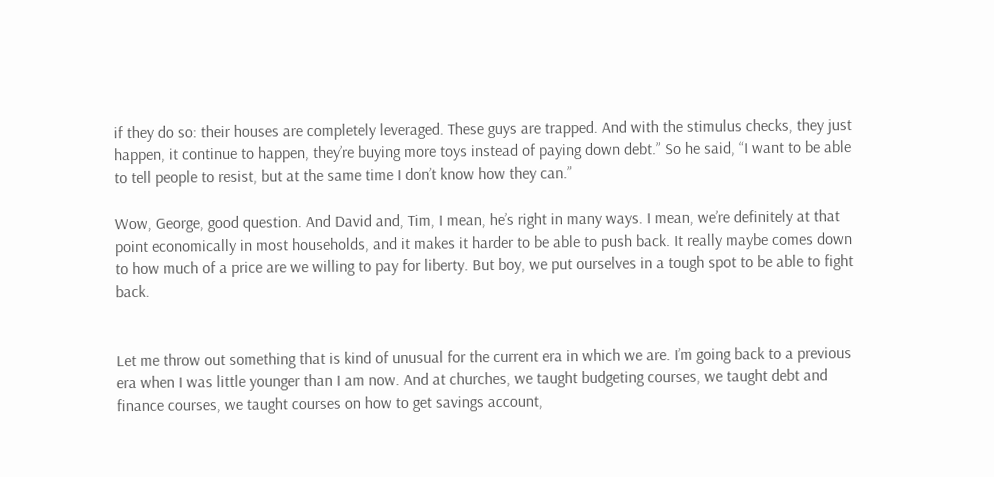if they do so: their houses are completely leveraged. These guys are trapped. And with the stimulus checks, they just happen, it continue to happen, they’re buying more toys instead of paying down debt.” So he said, “I want to be able to tell people to resist, but at the same time I don’t know how they can.”

Wow, George, good question. And David and, Tim, I mean, he’s right in many ways. I mean, we’re definitely at that point economically in most households, and it makes it harder to be able to push back. It really maybe comes down to how much of a price are we willing to pay for liberty. But boy, we put ourselves in a tough spot to be able to fight back.


Let me throw out something that is kind of unusual for the current era in which we are. I’m going back to a previous era when I was little younger than I am now. And at churches, we taught budgeting courses, we taught debt and finance courses, we taught courses on how to get savings account,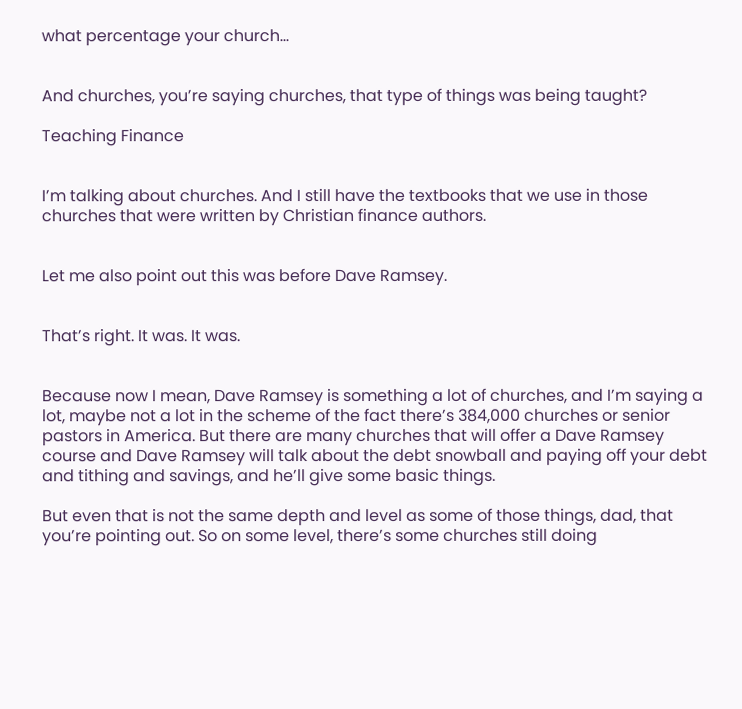what percentage your church…


And churches, you’re saying churches, that type of things was being taught?

Teaching Finance


I’m talking about churches. And I still have the textbooks that we use in those churches that were written by Christian finance authors.


Let me also point out this was before Dave Ramsey.


That’s right. It was. It was.


Because now I mean, Dave Ramsey is something a lot of churches, and I’m saying a lot, maybe not a lot in the scheme of the fact there’s 384,000 churches or senior pastors in America. But there are many churches that will offer a Dave Ramsey course and Dave Ramsey will talk about the debt snowball and paying off your debt and tithing and savings, and he’ll give some basic things.

But even that is not the same depth and level as some of those things, dad, that you’re pointing out. So on some level, there’s some churches still doing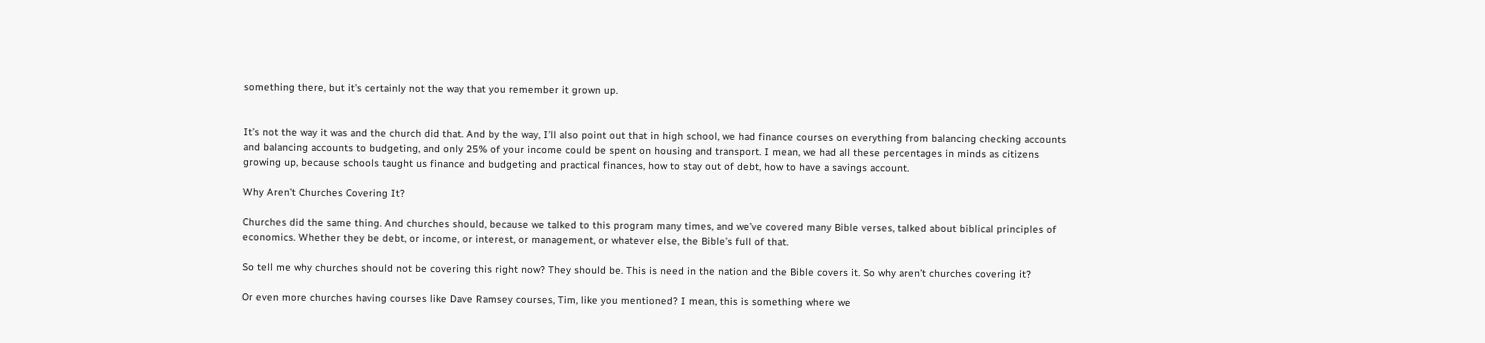something there, but it’s certainly not the way that you remember it grown up.


It’s not the way it was and the church did that. And by the way, I’ll also point out that in high school, we had finance courses on everything from balancing checking accounts and balancing accounts to budgeting, and only 25% of your income could be spent on housing and transport. I mean, we had all these percentages in minds as citizens growing up, because schools taught us finance and budgeting and practical finances, how to stay out of debt, how to have a savings account.

Why Aren’t Churches Covering It?

Churches did the same thing. And churches should, because we talked to this program many times, and we’ve covered many Bible verses, talked about biblical principles of economics. Whether they be debt, or income, or interest, or management, or whatever else, the Bible’s full of that.

So tell me why churches should not be covering this right now? They should be. This is need in the nation and the Bible covers it. So why aren’t churches covering it?

Or even more churches having courses like Dave Ramsey courses, Tim, like you mentioned? I mean, this is something where we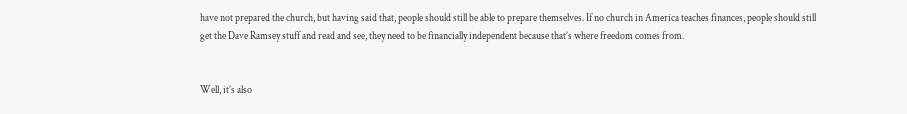have not prepared the church, but having said that, people should still be able to prepare themselves. If no church in America teaches finances, people should still get the Dave Ramsey stuff and read and see, they need to be financially independent because that’s where freedom comes from.


Well, it’s also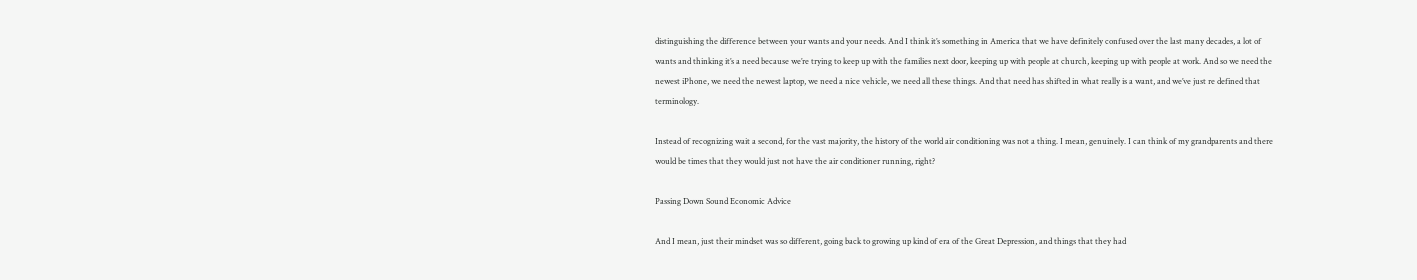distinguishing the difference between your wants and your needs. And I think it’s something in America that we have definitely confused over the last many decades, a lot of wants and thinking it’s a need because we’re trying to keep up with the families next door, keeping up with people at church, keeping up with people at work. And so we need the newest iPhone, we need the newest laptop, we need a nice vehicle, we need all these things. And that need has shifted in what really is a want, and we’ve just re defined that terminology.

Instead of recognizing wait a second, for the vast majority, the history of the world air conditioning was not a thing. I mean, genuinely. I can think of my grandparents and there would be times that they would just not have the air conditioner running, right?

Passing Down Sound Economic Advice

And I mean, just their mindset was so different, going back to growing up kind of era of the Great Depression, and things that they had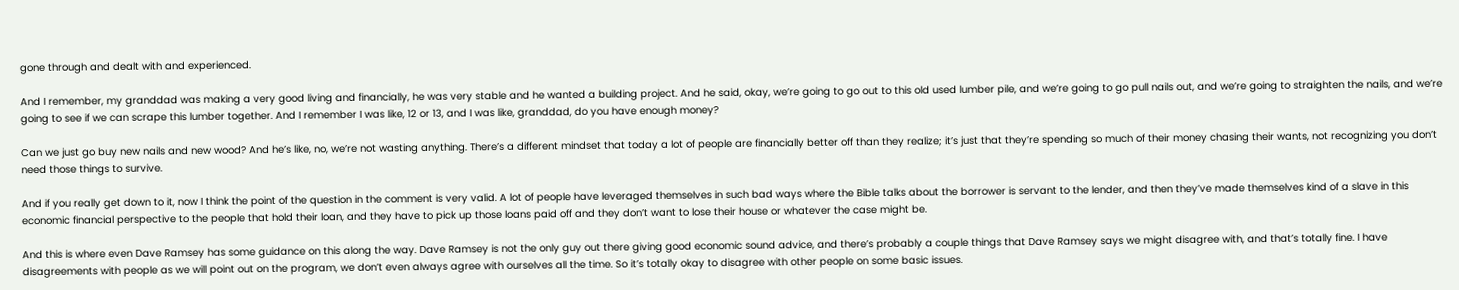gone through and dealt with and experienced.

And I remember, my granddad was making a very good living and financially, he was very stable and he wanted a building project. And he said, okay, we’re going to go out to this old used lumber pile, and we’re going to go pull nails out, and we’re going to straighten the nails, and we’re going to see if we can scrape this lumber together. And I remember I was like, 12 or 13, and I was like, granddad, do you have enough money?

Can we just go buy new nails and new wood? And he’s like, no, we’re not wasting anything. There’s a different mindset that today a lot of people are financially better off than they realize; it’s just that they’re spending so much of their money chasing their wants, not recognizing you don’t need those things to survive.

And if you really get down to it, now I think the point of the question in the comment is very valid. A lot of people have leveraged themselves in such bad ways where the Bible talks about the borrower is servant to the lender, and then they’ve made themselves kind of a slave in this economic financial perspective to the people that hold their loan, and they have to pick up those loans paid off and they don’t want to lose their house or whatever the case might be.

And this is where even Dave Ramsey has some guidance on this along the way. Dave Ramsey is not the only guy out there giving good economic sound advice, and there’s probably a couple things that Dave Ramsey says we might disagree with, and that’s totally fine. I have disagreements with people as we will point out on the program, we don’t even always agree with ourselves all the time. So it’s totally okay to disagree with other people on some basic issues.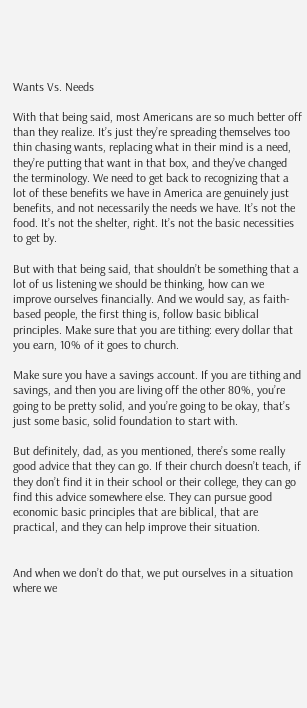Wants Vs. Needs

With that being said, most Americans are so much better off than they realize. It’s just they’re spreading themselves too thin chasing wants, replacing what in their mind is a need, they’re putting that want in that box, and they’ve changed the terminology. We need to get back to recognizing that a lot of these benefits we have in America are genuinely just benefits, and not necessarily the needs we have. It’s not the food. It’s not the shelter, right. It’s not the basic necessities to get by.

But with that being said, that shouldn’t be something that a lot of us listening we should be thinking, how can we improve ourselves financially. And we would say, as faith-based people, the first thing is, follow basic biblical principles. Make sure that you are tithing: every dollar that you earn, 10% of it goes to church.

Make sure you have a savings account. If you are tithing and savings, and then you are living off the other 80%, you’re going to be pretty solid, and you’re going to be okay, that’s just some basic, solid foundation to start with.

But definitely, dad, as you mentioned, there’s some really good advice that they can go. If their church doesn’t teach, if they don’t find it in their school or their college, they can go find this advice somewhere else. They can pursue good economic basic principles that are biblical, that are practical, and they can help improve their situation.


And when we don’t do that, we put ourselves in a situation where we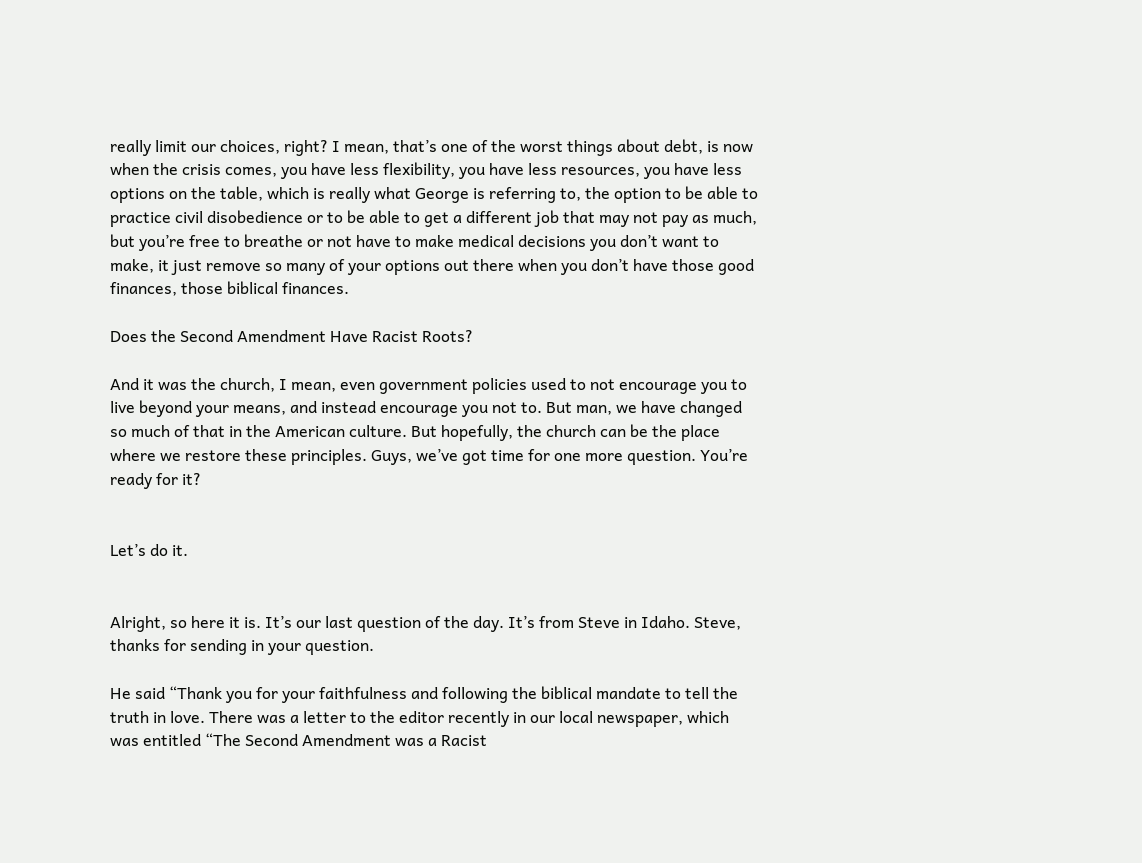really limit our choices, right? I mean, that’s one of the worst things about debt, is now when the crisis comes, you have less flexibility, you have less resources, you have less options on the table, which is really what George is referring to, the option to be able to practice civil disobedience or to be able to get a different job that may not pay as much, but you’re free to breathe or not have to make medical decisions you don’t want to make, it just remove so many of your options out there when you don’t have those good finances, those biblical finances.

Does the Second Amendment Have Racist Roots?

And it was the church, I mean, even government policies used to not encourage you to live beyond your means, and instead encourage you not to. But man, we have changed so much of that in the American culture. But hopefully, the church can be the place where we restore these principles. Guys, we’ve got time for one more question. You’re ready for it?


Let’s do it.


Alright, so here it is. It’s our last question of the day. It’s from Steve in Idaho. Steve, thanks for sending in your question.

He said “Thank you for your faithfulness and following the biblical mandate to tell the truth in love. There was a letter to the editor recently in our local newspaper, which was entitled “The Second Amendment was a Racist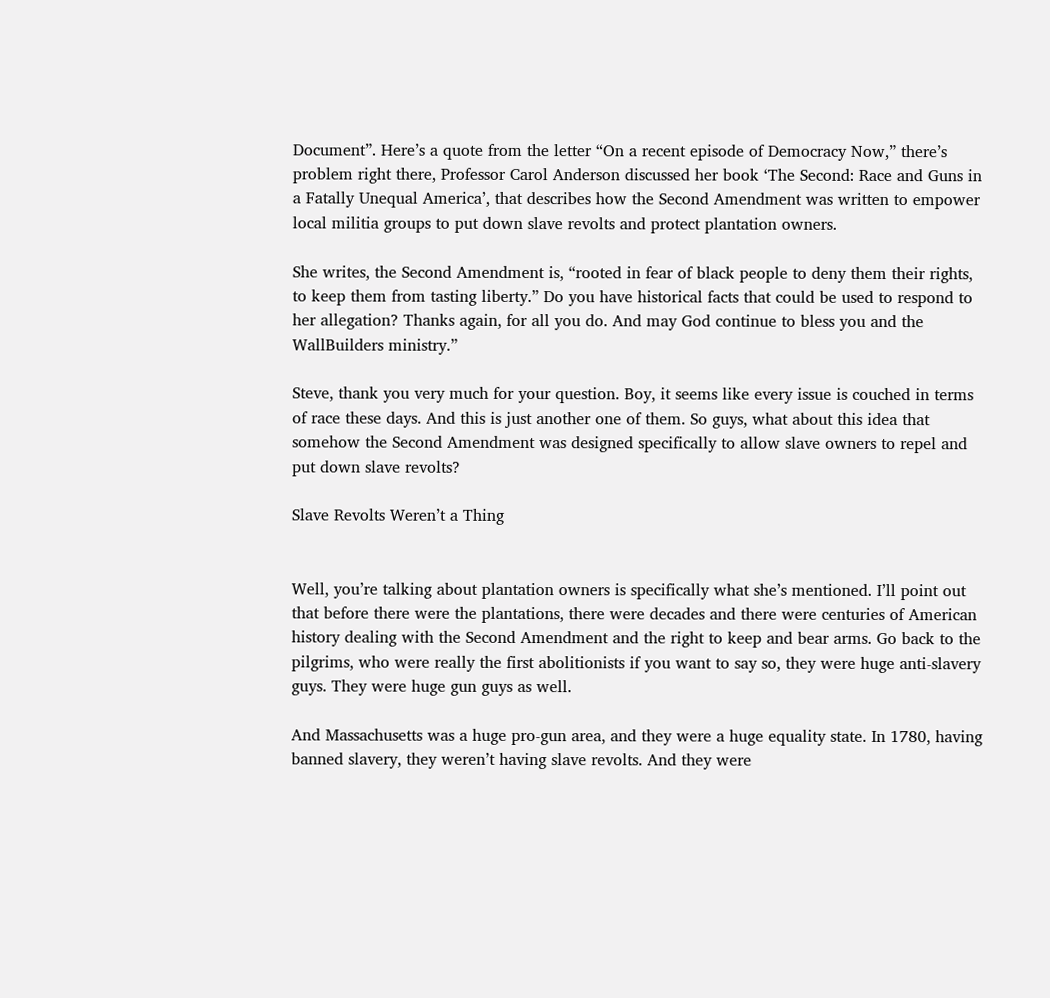Document”. Here’s a quote from the letter “On a recent episode of Democracy Now,” there’s problem right there, Professor Carol Anderson discussed her book ‘The Second: Race and Guns in a Fatally Unequal America’, that describes how the Second Amendment was written to empower local militia groups to put down slave revolts and protect plantation owners.

She writes, the Second Amendment is, “rooted in fear of black people to deny them their rights, to keep them from tasting liberty.” Do you have historical facts that could be used to respond to her allegation? Thanks again, for all you do. And may God continue to bless you and the WallBuilders ministry.”

Steve, thank you very much for your question. Boy, it seems like every issue is couched in terms of race these days. And this is just another one of them. So guys, what about this idea that somehow the Second Amendment was designed specifically to allow slave owners to repel and put down slave revolts?

Slave Revolts Weren’t a Thing


Well, you’re talking about plantation owners is specifically what she’s mentioned. I’ll point out that before there were the plantations, there were decades and there were centuries of American history dealing with the Second Amendment and the right to keep and bear arms. Go back to the pilgrims, who were really the first abolitionists if you want to say so, they were huge anti-slavery guys. They were huge gun guys as well.

And Massachusetts was a huge pro-gun area, and they were a huge equality state. In 1780, having banned slavery, they weren’t having slave revolts. And they were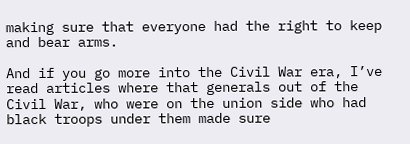making sure that everyone had the right to keep and bear arms.

And if you go more into the Civil War era, I’ve read articles where that generals out of the Civil War, who were on the union side who had black troops under them made sure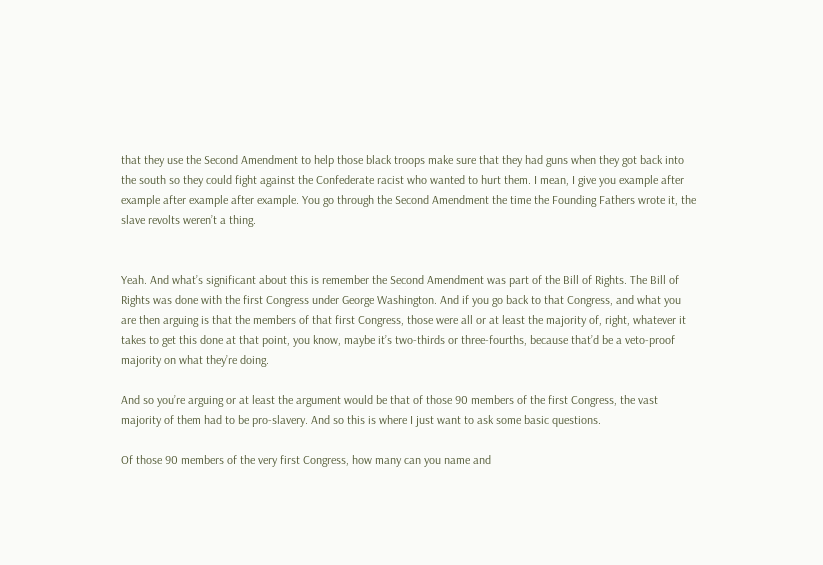that they use the Second Amendment to help those black troops make sure that they had guns when they got back into the south so they could fight against the Confederate racist who wanted to hurt them. I mean, I give you example after example after example after example. You go through the Second Amendment the time the Founding Fathers wrote it, the slave revolts weren’t a thing.


Yeah. And what’s significant about this is remember the Second Amendment was part of the Bill of Rights. The Bill of Rights was done with the first Congress under George Washington. And if you go back to that Congress, and what you are then arguing is that the members of that first Congress, those were all or at least the majority of, right, whatever it takes to get this done at that point, you know, maybe it’s two-thirds or three-fourths, because that’d be a veto-proof majority on what they’re doing.

And so you’re arguing or at least the argument would be that of those 90 members of the first Congress, the vast majority of them had to be pro-slavery. And so this is where I just want to ask some basic questions.

Of those 90 members of the very first Congress, how many can you name and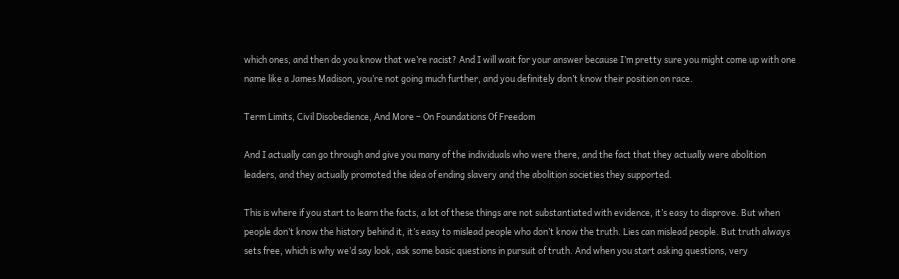which ones, and then do you know that we’re racist? And I will wait for your answer because I’m pretty sure you might come up with one name like a James Madison, you’re not going much further, and you definitely don’t know their position on race.

Term Limits, Civil Disobedience, And More – On Foundations Of Freedom

And I actually can go through and give you many of the individuals who were there, and the fact that they actually were abolition leaders, and they actually promoted the idea of ending slavery and the abolition societies they supported.

This is where if you start to learn the facts, a lot of these things are not substantiated with evidence, it’s easy to disprove. But when people don’t know the history behind it, it’s easy to mislead people who don’t know the truth. Lies can mislead people. But truth always sets free, which is why we’d say look, ask some basic questions in pursuit of truth. And when you start asking questions, very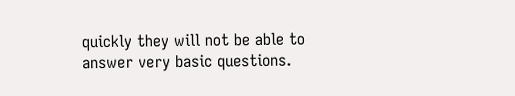quickly they will not be able to answer very basic questions.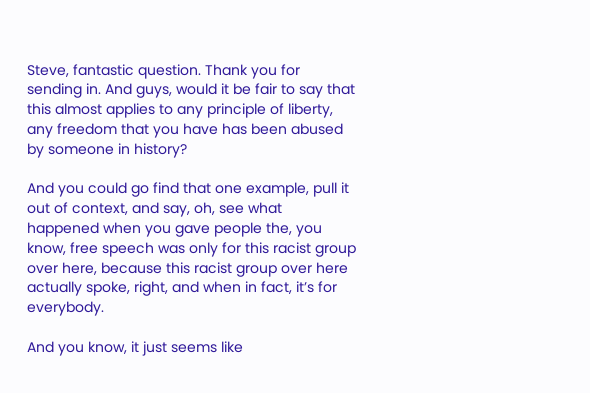Steve, fantastic question. Thank you for sending in. And guys, would it be fair to say that this almost applies to any principle of liberty, any freedom that you have has been abused by someone in history?

And you could go find that one example, pull it out of context, and say, oh, see what happened when you gave people the, you know, free speech was only for this racist group over here, because this racist group over here actually spoke, right, and when in fact, it’s for everybody.

And you know, it just seems like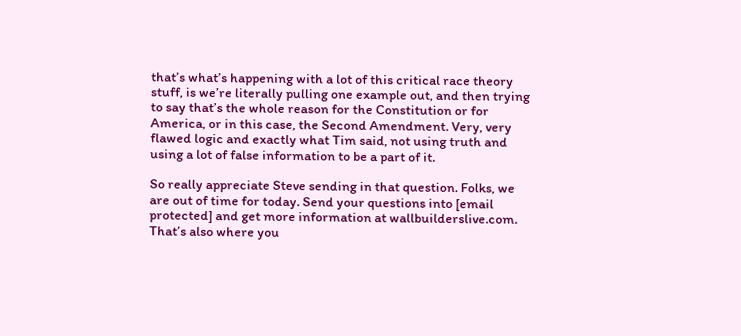that’s what’s happening with a lot of this critical race theory stuff, is we’re literally pulling one example out, and then trying to say that’s the whole reason for the Constitution or for America, or in this case, the Second Amendment. Very, very flawed logic and exactly what Tim said, not using truth and using a lot of false information to be a part of it.

So really appreciate Steve sending in that question. Folks, we are out of time for today. Send your questions into [email protected] and get more information at wallbuilderslive.com. That’s also where you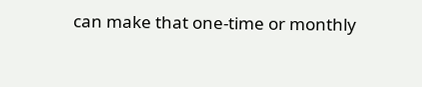can make that one-time or monthly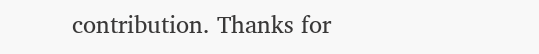contribution. Thanks for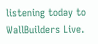listening today to WallBuilders Live.